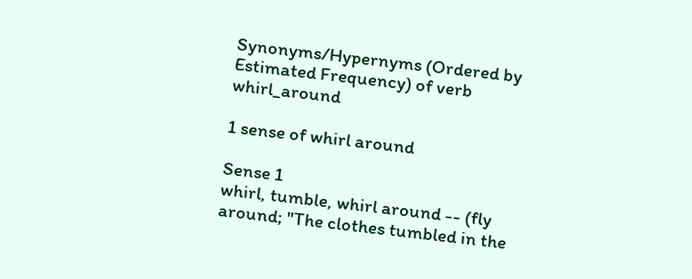Synonyms/Hypernyms (Ordered by Estimated Frequency) of verb whirl_around

1 sense of whirl around

Sense 1
whirl, tumble, whirl around -- (fly around; "The clothes tumbled in the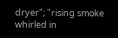dryer"; "rising smoke whirled in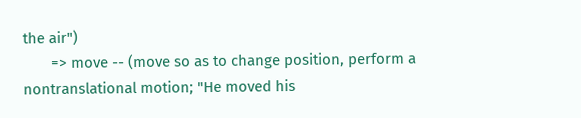the air")
       => move -- (move so as to change position, perform a nontranslational motion; "He moved his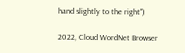hand slightly to the right")

2022, Cloud WordNet Browser